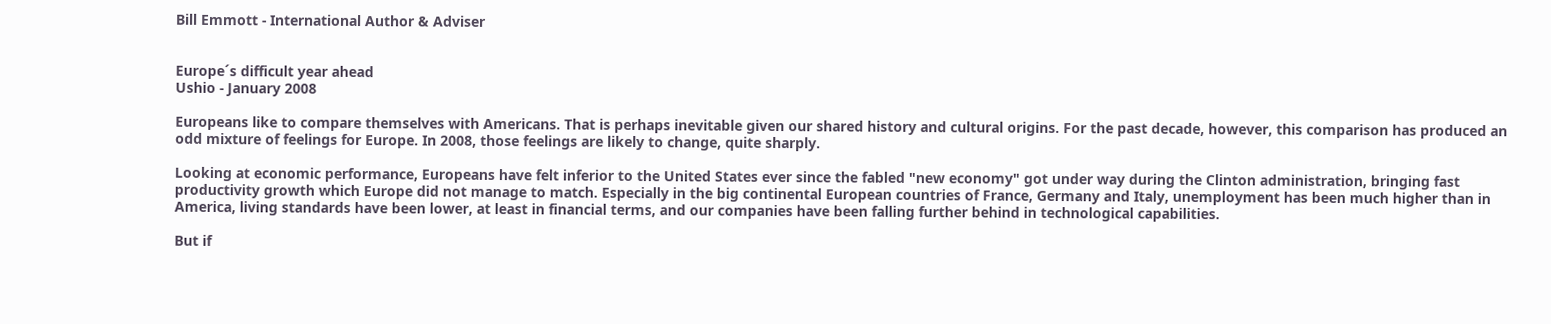Bill Emmott - International Author & Adviser


Europe´s difficult year ahead
Ushio - January 2008

Europeans like to compare themselves with Americans. That is perhaps inevitable given our shared history and cultural origins. For the past decade, however, this comparison has produced an odd mixture of feelings for Europe. In 2008, those feelings are likely to change, quite sharply.

Looking at economic performance, Europeans have felt inferior to the United States ever since the fabled "new economy" got under way during the Clinton administration, bringing fast productivity growth which Europe did not manage to match. Especially in the big continental European countries of France, Germany and Italy, unemployment has been much higher than in America, living standards have been lower, at least in financial terms, and our companies have been falling further behind in technological capabilities.

But if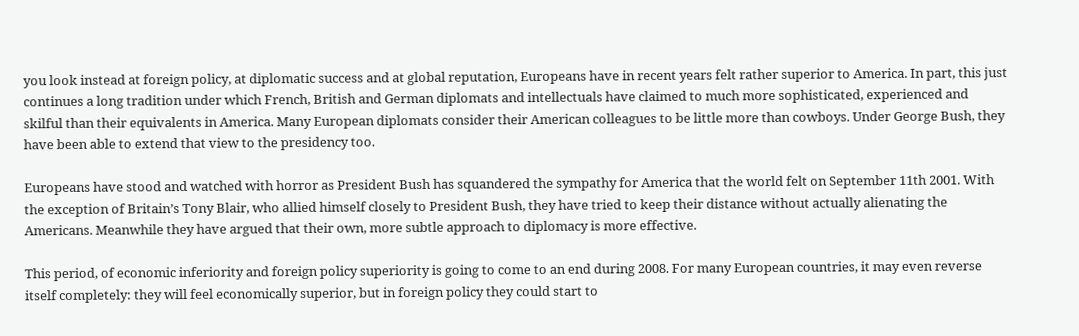you look instead at foreign policy, at diplomatic success and at global reputation, Europeans have in recent years felt rather superior to America. In part, this just continues a long tradition under which French, British and German diplomats and intellectuals have claimed to much more sophisticated, experienced and skilful than their equivalents in America. Many European diplomats consider their American colleagues to be little more than cowboys. Under George Bush, they have been able to extend that view to the presidency too.

Europeans have stood and watched with horror as President Bush has squandered the sympathy for America that the world felt on September 11th 2001. With the exception of Britain’s Tony Blair, who allied himself closely to President Bush, they have tried to keep their distance without actually alienating the Americans. Meanwhile they have argued that their own, more subtle approach to diplomacy is more effective.

This period, of economic inferiority and foreign policy superiority is going to come to an end during 2008. For many European countries, it may even reverse itself completely: they will feel economically superior, but in foreign policy they could start to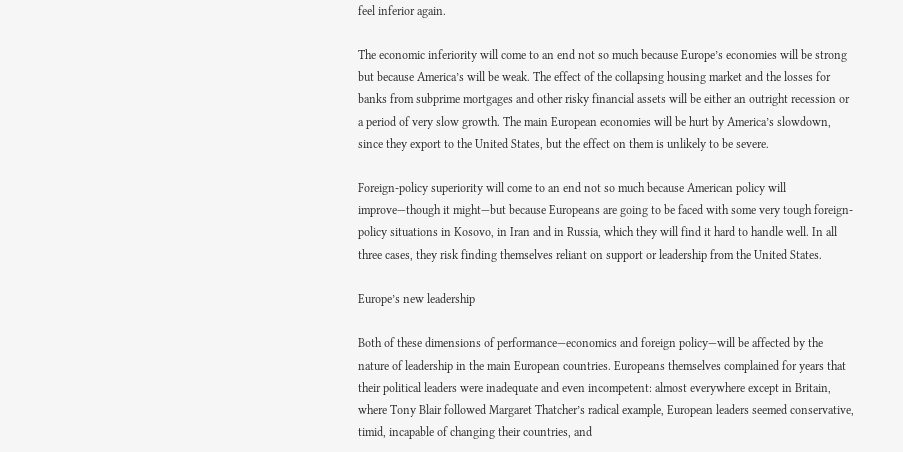feel inferior again.

The economic inferiority will come to an end not so much because Europe’s economies will be strong but because America’s will be weak. The effect of the collapsing housing market and the losses for banks from subprime mortgages and other risky financial assets will be either an outright recession or a period of very slow growth. The main European economies will be hurt by America’s slowdown, since they export to the United States, but the effect on them is unlikely to be severe.

Foreign-policy superiority will come to an end not so much because American policy will improve—though it might—but because Europeans are going to be faced with some very tough foreign-policy situations in Kosovo, in Iran and in Russia, which they will find it hard to handle well. In all three cases, they risk finding themselves reliant on support or leadership from the United States.

Europe’s new leadership

Both of these dimensions of performance—economics and foreign policy—will be affected by the nature of leadership in the main European countries. Europeans themselves complained for years that their political leaders were inadequate and even incompetent: almost everywhere except in Britain, where Tony Blair followed Margaret Thatcher’s radical example, European leaders seemed conservative, timid, incapable of changing their countries, and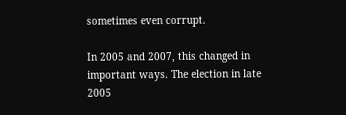sometimes even corrupt.

In 2005 and 2007, this changed in important ways. The election in late 2005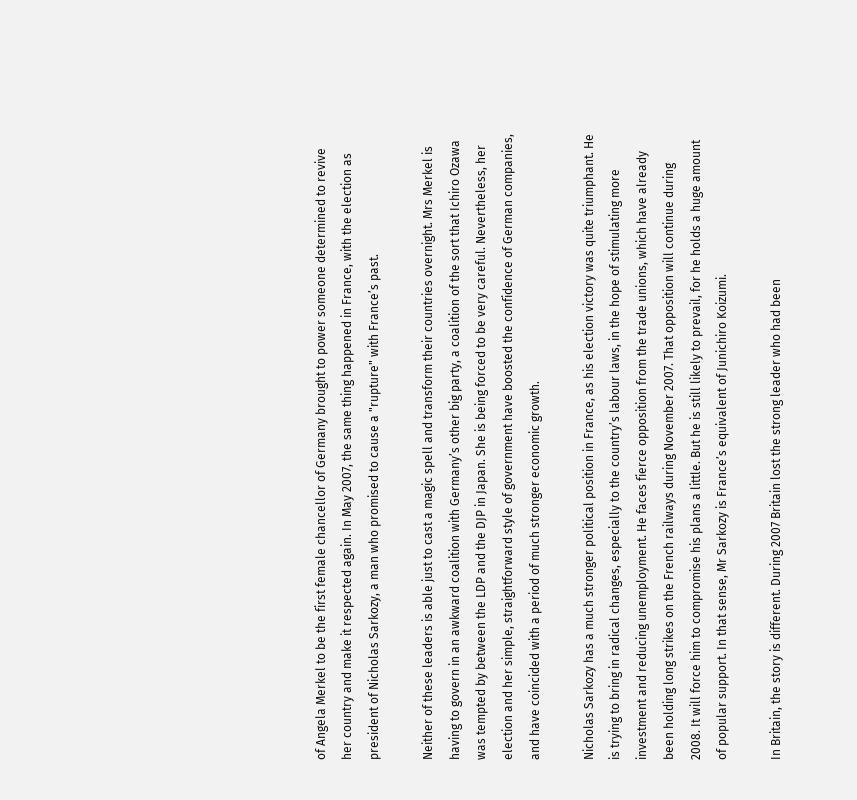of Angela Merkel to be the first female chancellor of Germany brought to power someone determined to revive her country and make it respected again. In May 2007, the same thing happened in France, with the election as president of Nicholas Sarkozy, a man who promised to cause a "rupture" with France’s past.

Neither of these leaders is able just to cast a magic spell and transform their countries overnight. Mrs Merkel is having to govern in an awkward coalition with Germany’s other big party, a coalition of the sort that Ichiro Ozawa was tempted by between the LDP and the DJP in Japan. She is being forced to be very careful. Nevertheless, her election and her simple, straightforward style of government have boosted the confidence of German companies, and have coincided with a period of much stronger economic growth.

Nicholas Sarkozy has a much stronger political position in France, as his election victory was quite triumphant. He is trying to bring in radical changes, especially to the country’s labour laws, in the hope of stimulating more investment and reducing unemployment. He faces fierce opposition from the trade unions, which have already been holding long strikes on the French railways during November 2007. That opposition will continue during 2008. It will force him to compromise his plans a little. But he is still likely to prevail, for he holds a huge amount of popular support. In that sense, Mr Sarkozy is France’s equivalent of Junichiro Koizumi.

In Britain, the story is different. During 2007 Britain lost the strong leader who had been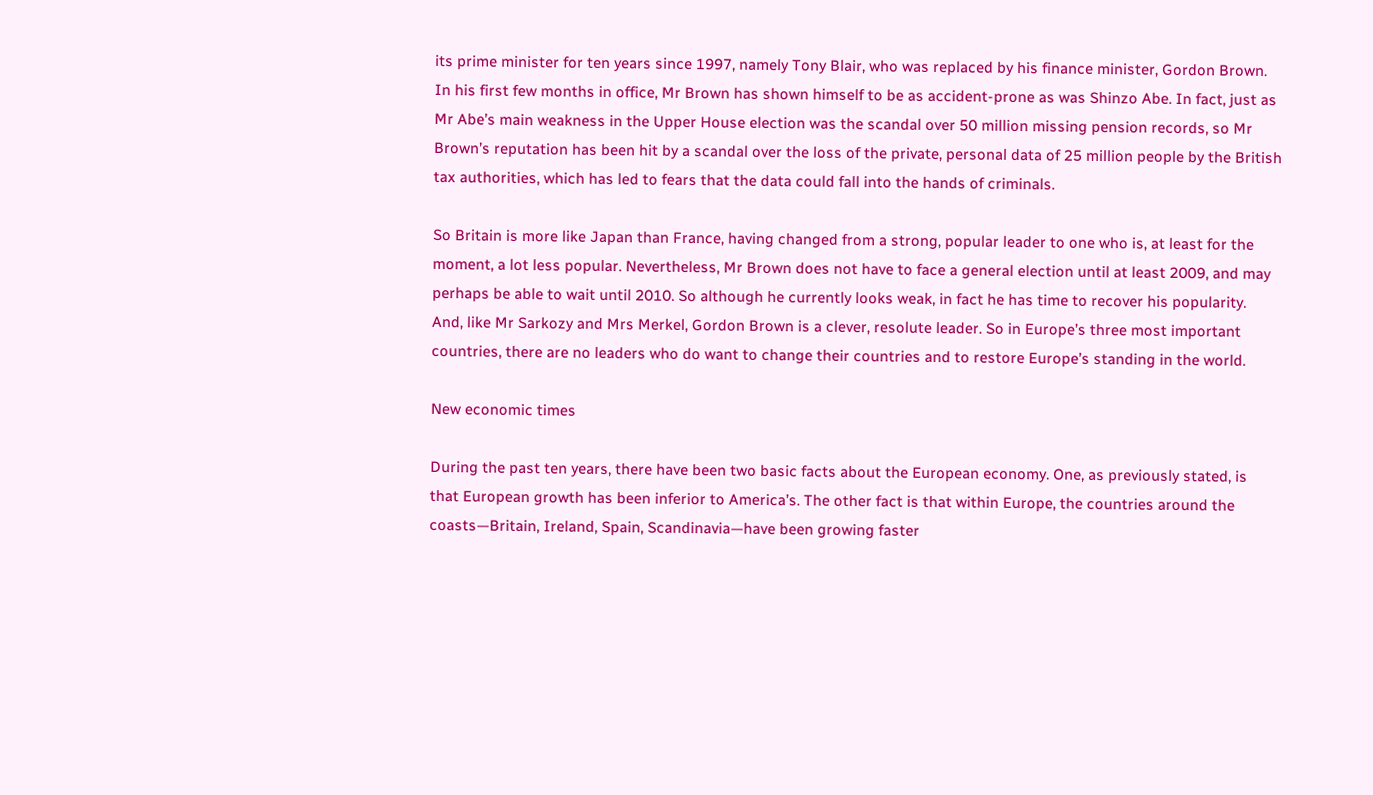its prime minister for ten years since 1997, namely Tony Blair, who was replaced by his finance minister, Gordon Brown. In his first few months in office, Mr Brown has shown himself to be as accident-prone as was Shinzo Abe. In fact, just as Mr Abe’s main weakness in the Upper House election was the scandal over 50 million missing pension records, so Mr Brown’s reputation has been hit by a scandal over the loss of the private, personal data of 25 million people by the British tax authorities, which has led to fears that the data could fall into the hands of criminals.

So Britain is more like Japan than France, having changed from a strong, popular leader to one who is, at least for the moment, a lot less popular. Nevertheless, Mr Brown does not have to face a general election until at least 2009, and may perhaps be able to wait until 2010. So although he currently looks weak, in fact he has time to recover his popularity. And, like Mr Sarkozy and Mrs Merkel, Gordon Brown is a clever, resolute leader. So in Europe’s three most important countries, there are no leaders who do want to change their countries and to restore Europe’s standing in the world.

New economic times

During the past ten years, there have been two basic facts about the European economy. One, as previously stated, is that European growth has been inferior to America’s. The other fact is that within Europe, the countries around the coasts—Britain, Ireland, Spain, Scandinavia—have been growing faster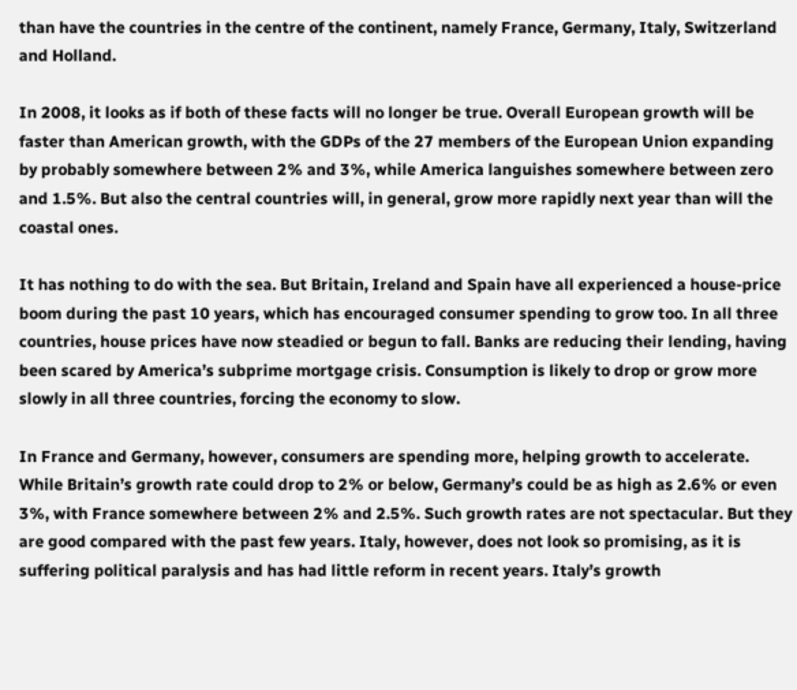than have the countries in the centre of the continent, namely France, Germany, Italy, Switzerland and Holland.

In 2008, it looks as if both of these facts will no longer be true. Overall European growth will be faster than American growth, with the GDPs of the 27 members of the European Union expanding by probably somewhere between 2% and 3%, while America languishes somewhere between zero and 1.5%. But also the central countries will, in general, grow more rapidly next year than will the coastal ones.

It has nothing to do with the sea. But Britain, Ireland and Spain have all experienced a house-price boom during the past 10 years, which has encouraged consumer spending to grow too. In all three countries, house prices have now steadied or begun to fall. Banks are reducing their lending, having been scared by America’s subprime mortgage crisis. Consumption is likely to drop or grow more slowly in all three countries, forcing the economy to slow.

In France and Germany, however, consumers are spending more, helping growth to accelerate. While Britain’s growth rate could drop to 2% or below, Germany’s could be as high as 2.6% or even 3%, with France somewhere between 2% and 2.5%. Such growth rates are not spectacular. But they are good compared with the past few years. Italy, however, does not look so promising, as it is suffering political paralysis and has had little reform in recent years. Italy’s growth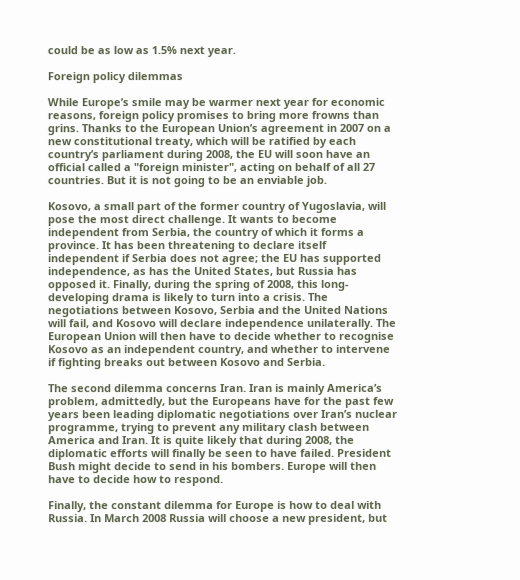could be as low as 1.5% next year.

Foreign policy dilemmas

While Europe’s smile may be warmer next year for economic reasons, foreign policy promises to bring more frowns than grins. Thanks to the European Union’s agreement in 2007 on a new constitutional treaty, which will be ratified by each country’s parliament during 2008, the EU will soon have an official called a "foreign minister", acting on behalf of all 27 countries. But it is not going to be an enviable job.

Kosovo, a small part of the former country of Yugoslavia, will pose the most direct challenge. It wants to become independent from Serbia, the country of which it forms a province. It has been threatening to declare itself independent if Serbia does not agree; the EU has supported independence, as has the United States, but Russia has opposed it. Finally, during the spring of 2008, this long-developing drama is likely to turn into a crisis. The negotiations between Kosovo, Serbia and the United Nations will fail, and Kosovo will declare independence unilaterally. The European Union will then have to decide whether to recognise Kosovo as an independent country, and whether to intervene if fighting breaks out between Kosovo and Serbia.

The second dilemma concerns Iran. Iran is mainly America’s problem, admittedly, but the Europeans have for the past few years been leading diplomatic negotiations over Iran’s nuclear programme, trying to prevent any military clash between America and Iran. It is quite likely that during 2008, the diplomatic efforts will finally be seen to have failed. President Bush might decide to send in his bombers. Europe will then have to decide how to respond.

Finally, the constant dilemma for Europe is how to deal with Russia. In March 2008 Russia will choose a new president, but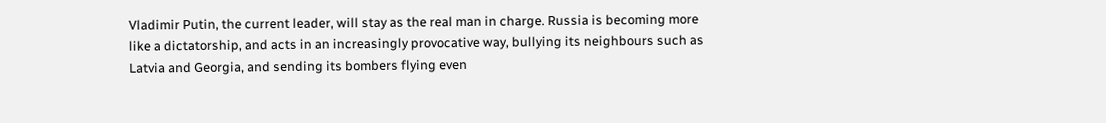Vladimir Putin, the current leader, will stay as the real man in charge. Russia is becoming more like a dictatorship, and acts in an increasingly provocative way, bullying its neighbours such as Latvia and Georgia, and sending its bombers flying even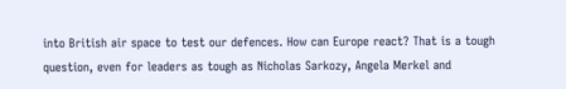into British air space to test our defences. How can Europe react? That is a tough question, even for leaders as tough as Nicholas Sarkozy, Angela Merkel and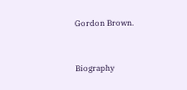Gordon Brown.


Biography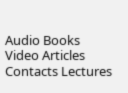Audio Books Video Articles Contacts Lectures